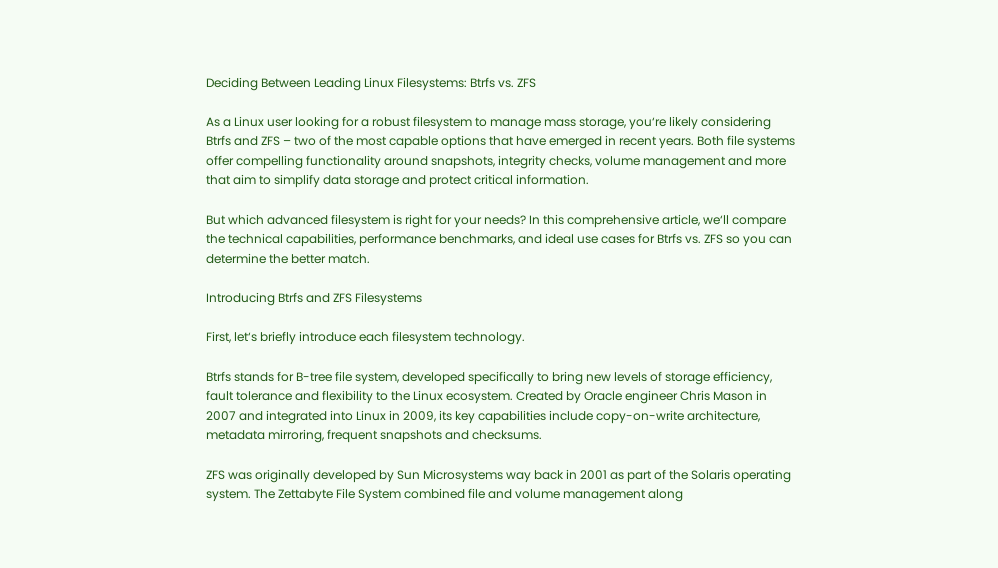Deciding Between Leading Linux Filesystems: Btrfs vs. ZFS

As a Linux user looking for a robust filesystem to manage mass storage, you‘re likely considering Btrfs and ZFS – two of the most capable options that have emerged in recent years. Both file systems offer compelling functionality around snapshots, integrity checks, volume management and more that aim to simplify data storage and protect critical information.

But which advanced filesystem is right for your needs? In this comprehensive article, we‘ll compare the technical capabilities, performance benchmarks, and ideal use cases for Btrfs vs. ZFS so you can determine the better match.

Introducing Btrfs and ZFS Filesystems

First, let‘s briefly introduce each filesystem technology.

Btrfs stands for B-tree file system, developed specifically to bring new levels of storage efficiency, fault tolerance and flexibility to the Linux ecosystem. Created by Oracle engineer Chris Mason in 2007 and integrated into Linux in 2009, its key capabilities include copy-on-write architecture, metadata mirroring, frequent snapshots and checksums.

ZFS was originally developed by Sun Microsystems way back in 2001 as part of the Solaris operating system. The Zettabyte File System combined file and volume management along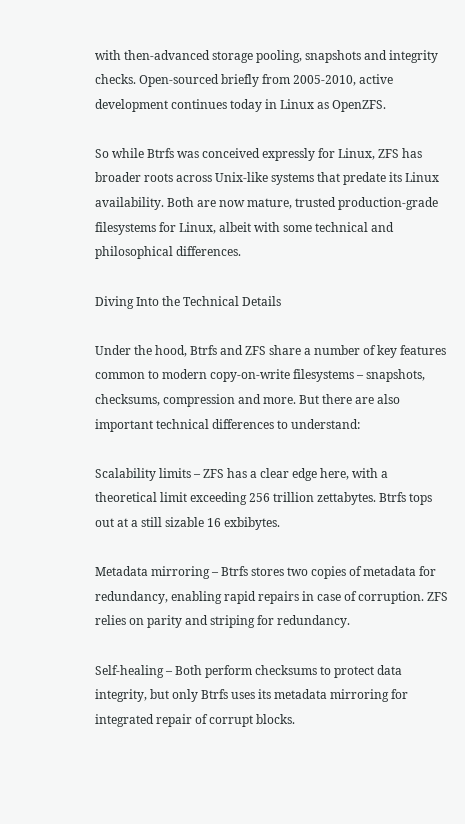with then-advanced storage pooling, snapshots and integrity checks. Open-sourced briefly from 2005-2010, active development continues today in Linux as OpenZFS.

So while Btrfs was conceived expressly for Linux, ZFS has broader roots across Unix-like systems that predate its Linux availability. Both are now mature, trusted production-grade filesystems for Linux, albeit with some technical and philosophical differences.

Diving Into the Technical Details

Under the hood, Btrfs and ZFS share a number of key features common to modern copy-on-write filesystems – snapshots, checksums, compression and more. But there are also important technical differences to understand:

Scalability limits – ZFS has a clear edge here, with a theoretical limit exceeding 256 trillion zettabytes. Btrfs tops out at a still sizable 16 exbibytes.

Metadata mirroring – Btrfs stores two copies of metadata for redundancy, enabling rapid repairs in case of corruption. ZFS relies on parity and striping for redundancy.

Self-healing – Both perform checksums to protect data integrity, but only Btrfs uses its metadata mirroring for integrated repair of corrupt blocks.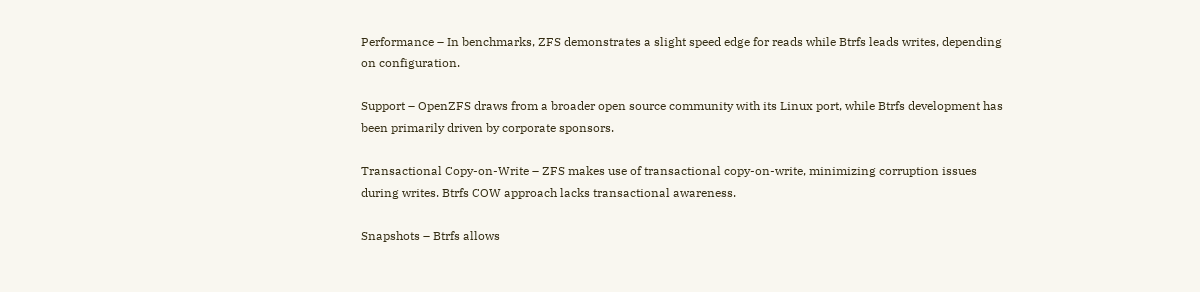Performance – In benchmarks, ZFS demonstrates a slight speed edge for reads while Btrfs leads writes, depending on configuration.

Support – OpenZFS draws from a broader open source community with its Linux port, while Btrfs development has been primarily driven by corporate sponsors.

Transactional Copy-on-Write – ZFS makes use of transactional copy-on-write, minimizing corruption issues during writes. Btrfs COW approach lacks transactional awareness.

Snapshots – Btrfs allows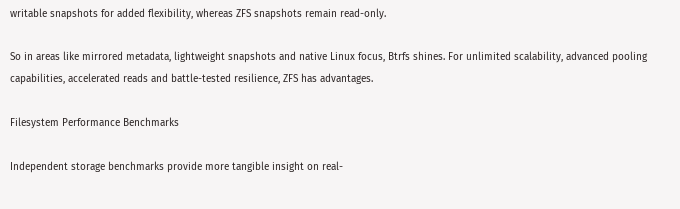writable snapshots for added flexibility, whereas ZFS snapshots remain read-only.

So in areas like mirrored metadata, lightweight snapshots and native Linux focus, Btrfs shines. For unlimited scalability, advanced pooling capabilities, accelerated reads and battle-tested resilience, ZFS has advantages.

Filesystem Performance Benchmarks

Independent storage benchmarks provide more tangible insight on real-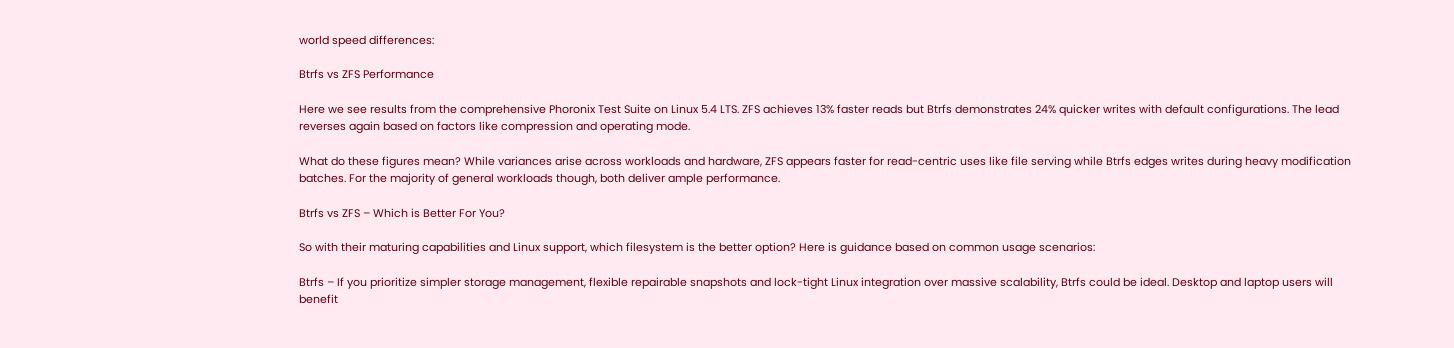world speed differences:

Btrfs vs ZFS Performance

Here we see results from the comprehensive Phoronix Test Suite on Linux 5.4 LTS. ZFS achieves 13% faster reads but Btrfs demonstrates 24% quicker writes with default configurations. The lead reverses again based on factors like compression and operating mode.

What do these figures mean? While variances arise across workloads and hardware, ZFS appears faster for read-centric uses like file serving while Btrfs edges writes during heavy modification batches. For the majority of general workloads though, both deliver ample performance.

Btrfs vs ZFS – Which is Better For You?

So with their maturing capabilities and Linux support, which filesystem is the better option? Here is guidance based on common usage scenarios:

Btrfs – If you prioritize simpler storage management, flexible repairable snapshots and lock-tight Linux integration over massive scalability, Btrfs could be ideal. Desktop and laptop users will benefit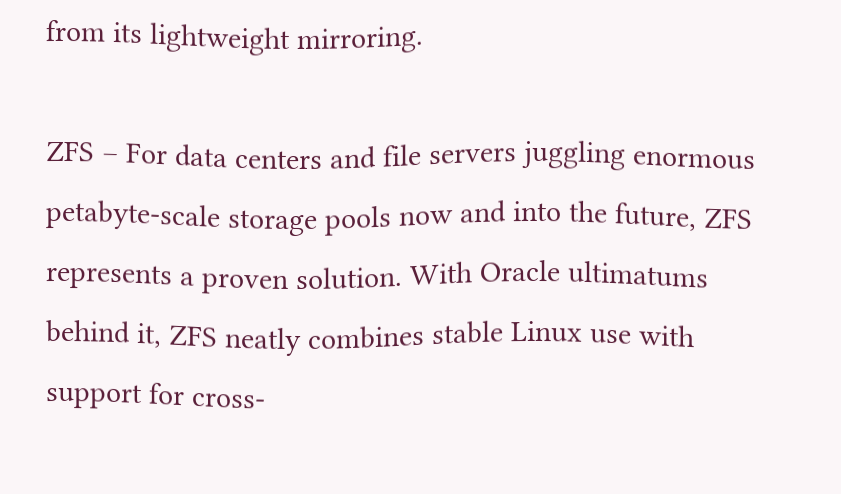from its lightweight mirroring.

ZFS – For data centers and file servers juggling enormous petabyte-scale storage pools now and into the future, ZFS represents a proven solution. With Oracle ultimatums behind it, ZFS neatly combines stable Linux use with support for cross-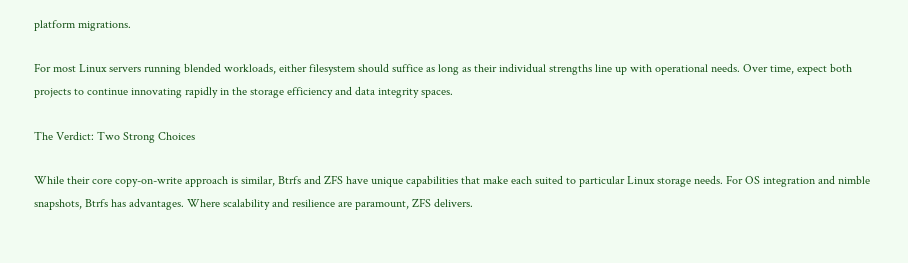platform migrations.

For most Linux servers running blended workloads, either filesystem should suffice as long as their individual strengths line up with operational needs. Over time, expect both projects to continue innovating rapidly in the storage efficiency and data integrity spaces.

The Verdict: Two Strong Choices

While their core copy-on-write approach is similar, Btrfs and ZFS have unique capabilities that make each suited to particular Linux storage needs. For OS integration and nimble snapshots, Btrfs has advantages. Where scalability and resilience are paramount, ZFS delivers.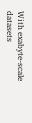With exabyte-scale datasets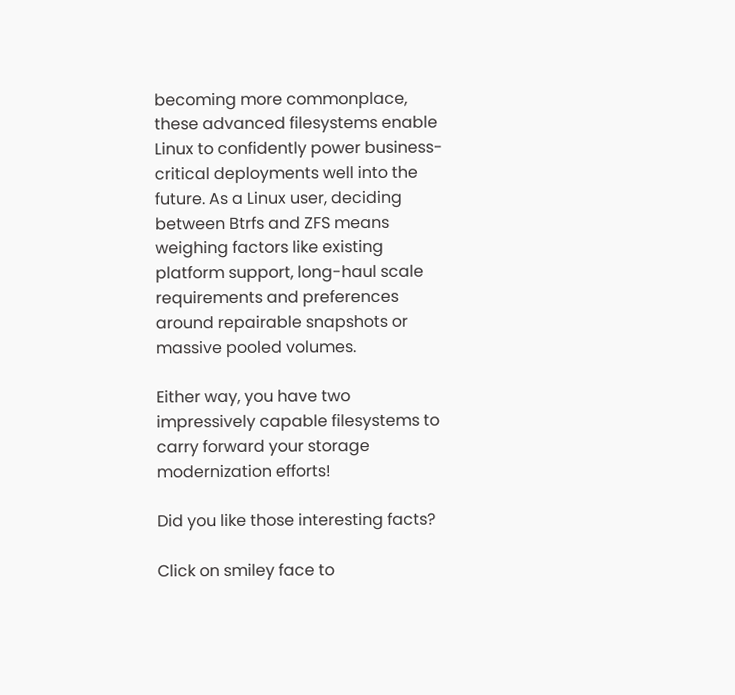becoming more commonplace, these advanced filesystems enable Linux to confidently power business-critical deployments well into the future. As a Linux user, deciding between Btrfs and ZFS means weighing factors like existing platform support, long-haul scale requirements and preferences around repairable snapshots or massive pooled volumes.

Either way, you have two impressively capable filesystems to carry forward your storage modernization efforts!

Did you like those interesting facts?

Click on smiley face to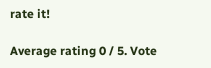rate it!

Average rating 0 / 5. Vote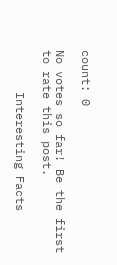count: 0

No votes so far! Be the first to rate this post.

      Interesting Facts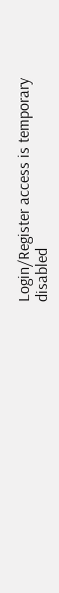Login/Register access is temporary disabled